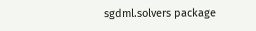sgdml.solvers package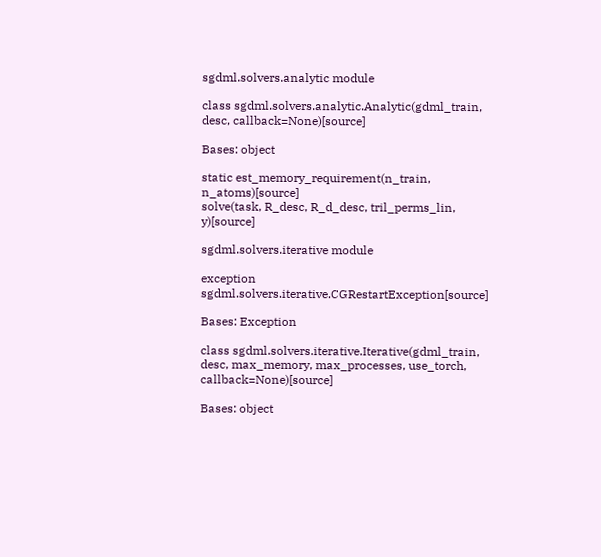sgdml.solvers.analytic module

class sgdml.solvers.analytic.Analytic(gdml_train, desc, callback=None)[source]

Bases: object

static est_memory_requirement(n_train, n_atoms)[source]
solve(task, R_desc, R_d_desc, tril_perms_lin, y)[source]

sgdml.solvers.iterative module

exception sgdml.solvers.iterative.CGRestartException[source]

Bases: Exception

class sgdml.solvers.iterative.Iterative(gdml_train, desc, max_memory, max_processes, use_torch, callback=None)[source]

Bases: object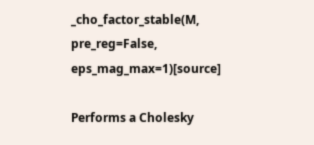_cho_factor_stable(M, pre_reg=False, eps_mag_max=1)[source]

Performs a Cholesky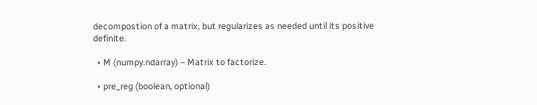decompostion of a matrix, but regularizes as needed until its positive definite.

  • M (numpy.ndarray) – Matrix to factorize.

  • pre_reg (boolean, optional)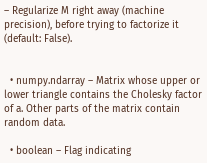– Regularize M right away (machine precision), before trying to factorize it (default: False).


  • numpy.ndarray – Matrix whose upper or lower triangle contains the Cholesky factor of a. Other parts of the matrix contain random data.

  • boolean – Flag indicating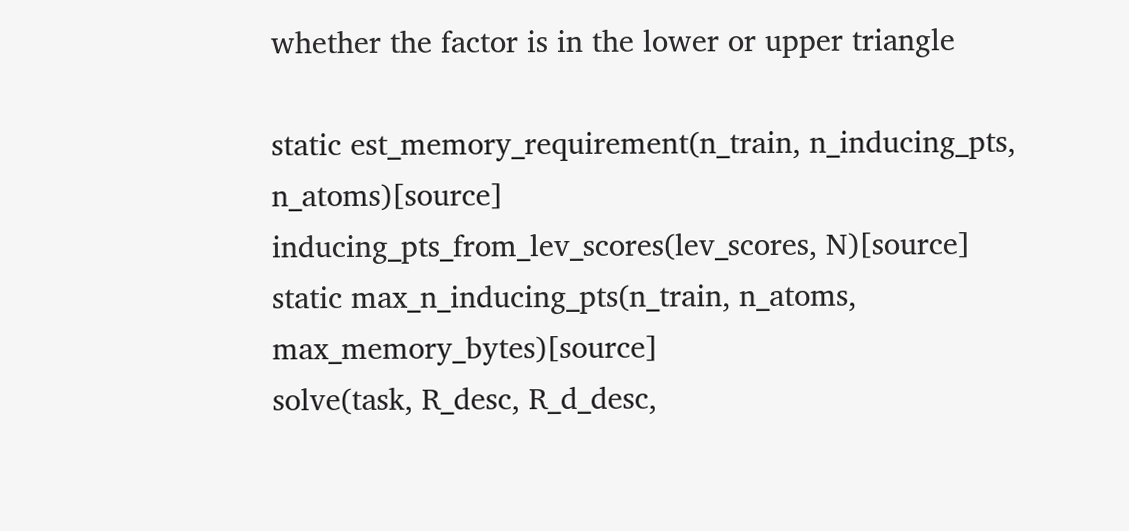whether the factor is in the lower or upper triangle

static est_memory_requirement(n_train, n_inducing_pts, n_atoms)[source]
inducing_pts_from_lev_scores(lev_scores, N)[source]
static max_n_inducing_pts(n_train, n_atoms, max_memory_bytes)[source]
solve(task, R_desc, R_d_desc,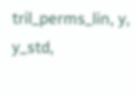tril_perms_lin, y, y_std,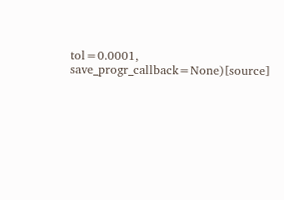tol=0.0001, save_progr_callback=None)[source]